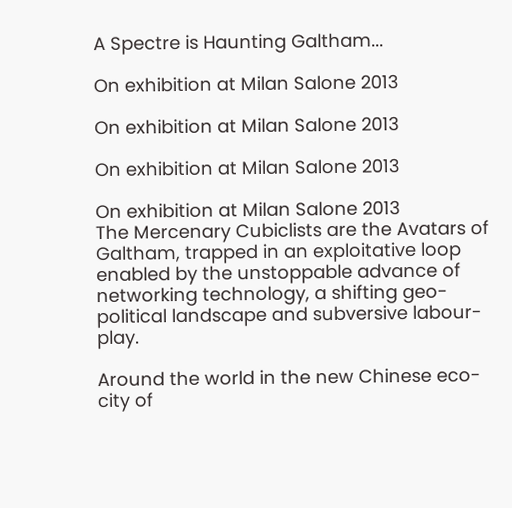A Spectre is Haunting Galtham...

On exhibition at Milan Salone 2013

On exhibition at Milan Salone 2013

On exhibition at Milan Salone 2013

On exhibition at Milan Salone 2013
The Mercenary Cubiclists are the Avatars of Galtham, trapped in an exploitative loop enabled by the unstoppable advance of networking technology, a shifting geo-political landscape and subversive labour-play.

Around the world in the new Chinese eco-city of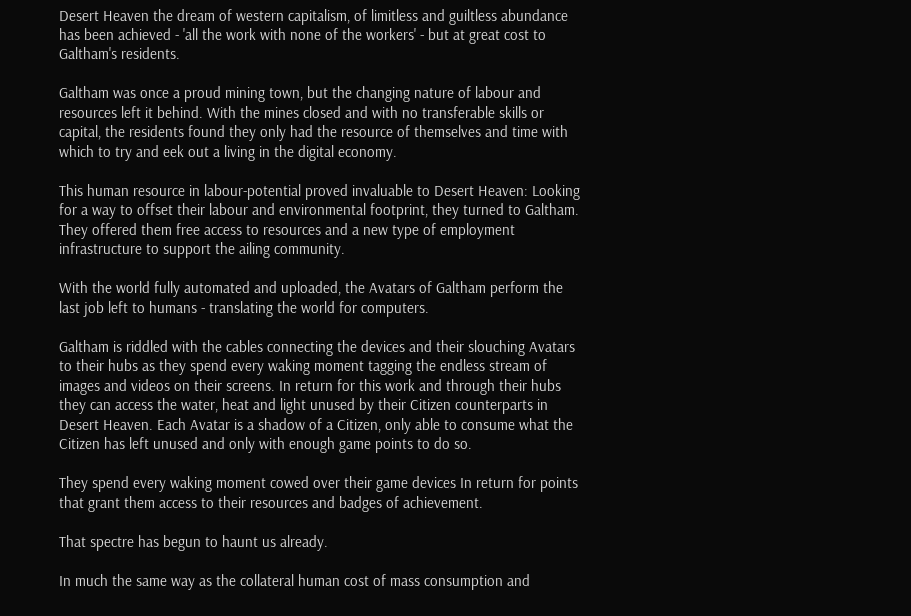Desert Heaven the dream of western capitalism, of limitless and guiltless abundance has been achieved - 'all the work with none of the workers' - but at great cost to Galtham's residents.

Galtham was once a proud mining town, but the changing nature of labour and resources left it behind. With the mines closed and with no transferable skills or capital, the residents found they only had the resource of themselves and time with which to try and eek out a living in the digital economy.

This human resource in labour-potential proved invaluable to Desert Heaven: Looking for a way to offset their labour and environmental footprint, they turned to Galtham. They offered them free access to resources and a new type of employment infrastructure to support the ailing community.

With the world fully automated and uploaded, the Avatars of Galtham perform the last job left to humans - translating the world for computers.

Galtham is riddled with the cables connecting the devices and their slouching Avatars to their hubs as they spend every waking moment tagging the endless stream of images and videos on their screens. In return for this work and through their hubs they can access the water, heat and light unused by their Citizen counterparts in Desert Heaven. Each Avatar is a shadow of a Citizen, only able to consume what the Citizen has left unused and only with enough game points to do so.

They spend every waking moment cowed over their game devices In return for points that grant them access to their resources and badges of achievement.

That spectre has begun to haunt us already.

In much the same way as the collateral human cost of mass consumption and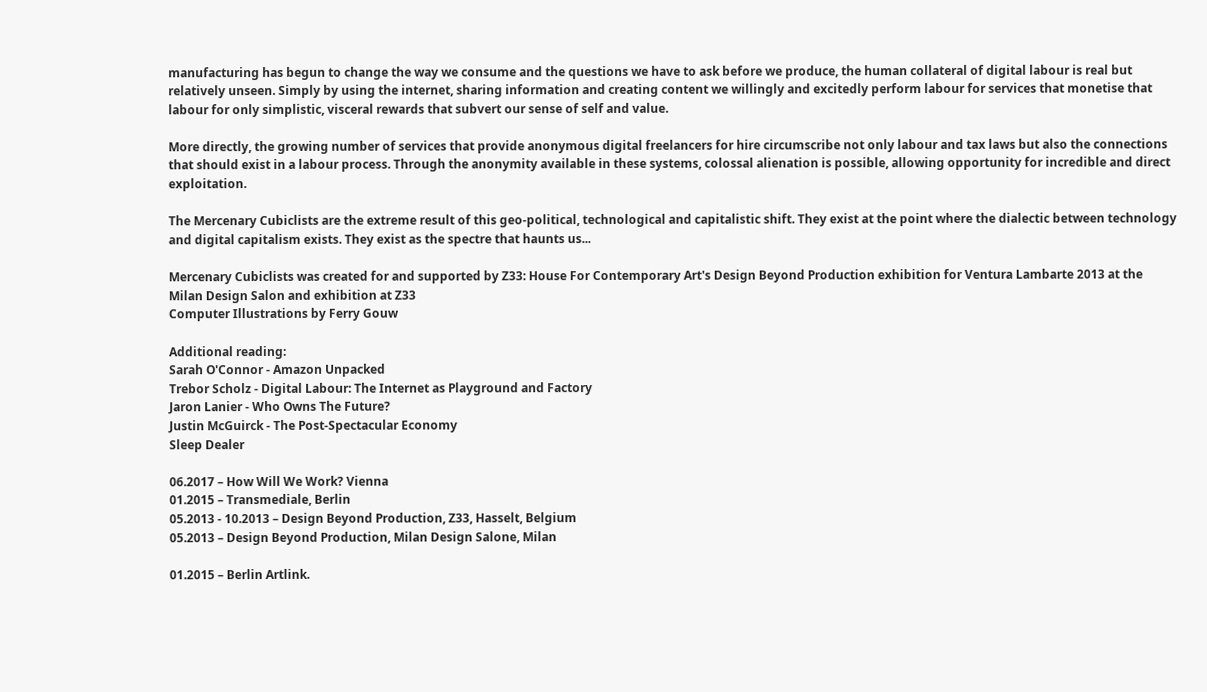manufacturing has begun to change the way we consume and the questions we have to ask before we produce, the human collateral of digital labour is real but relatively unseen. Simply by using the internet, sharing information and creating content we willingly and excitedly perform labour for services that monetise that labour for only simplistic, visceral rewards that subvert our sense of self and value.

More directly, the growing number of services that provide anonymous digital freelancers for hire circumscribe not only labour and tax laws but also the connections that should exist in a labour process. Through the anonymity available in these systems, colossal alienation is possible, allowing opportunity for incredible and direct exploitation.

The Mercenary Cubiclists are the extreme result of this geo-political, technological and capitalistic shift. They exist at the point where the dialectic between technology and digital capitalism exists. They exist as the spectre that haunts us...

Mercenary Cubiclists was created for and supported by Z33: House For Contemporary Art's Design Beyond Production exhibition for Ventura Lambarte 2013 at the Milan Design Salon and exhibition at Z33
Computer Illustrations by Ferry Gouw

Additional reading:
Sarah O'Connor - Amazon Unpacked
Trebor Scholz - Digital Labour: The Internet as Playground and Factory
Jaron Lanier - Who Owns The Future?
Justin McGuirck - The Post-Spectacular Economy
Sleep Dealer

06.2017 – How Will We Work? Vienna
01.2015 – Transmediale, Berlin
05.2013 - 10.2013 – Design Beyond Production, Z33, Hasselt, Belgium
05.2013 – Design Beyond Production, Milan Design Salone, Milan

01.2015 – Berlin Artlink.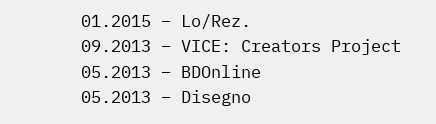01.2015 – Lo/Rez.
09.2013 – VICE: Creators Project
05.2013 – BDOnline
05.2013 – Disegno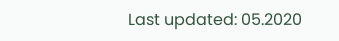Last updated: 05.2020